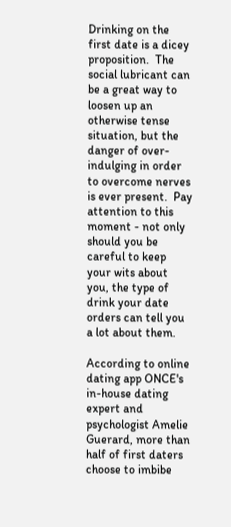Drinking on the first date is a dicey proposition.  The social lubricant can be a great way to loosen up an otherwise tense situation, but the danger of over-indulging in order to overcome nerves is ever present.  Pay attention to this moment - not only should you be careful to keep your wits about you, the type of drink your date orders can tell you a lot about them.

According to online dating app ONCE's in-house dating expert and psychologist Amelie Guerard, more than half of first daters choose to imbibe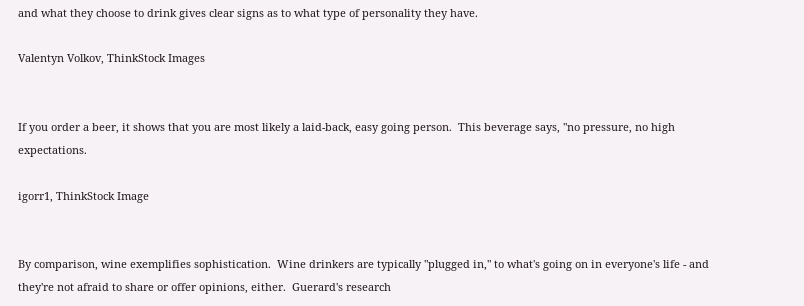and what they choose to drink gives clear signs as to what type of personality they have.

Valentyn Volkov, ThinkStock Images


If you order a beer, it shows that you are most likely a laid-back, easy going person.  This beverage says, "no pressure, no high expectations.

igorr1, ThinkStock Image


By comparison, wine exemplifies sophistication.  Wine drinkers are typically "plugged in," to what's going on in everyone's life - and they're not afraid to share or offer opinions, either.  Guerard's research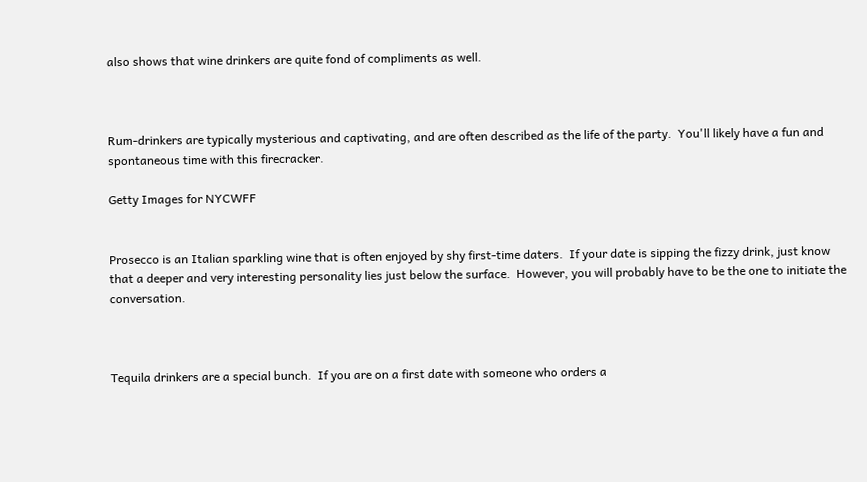also shows that wine drinkers are quite fond of compliments as well.



Rum-drinkers are typically mysterious and captivating, and are often described as the life of the party.  You'll likely have a fun and spontaneous time with this firecracker.

Getty Images for NYCWFF


Prosecco is an Italian sparkling wine that is often enjoyed by shy first-time daters.  If your date is sipping the fizzy drink, just know that a deeper and very interesting personality lies just below the surface.  However, you will probably have to be the one to initiate the conversation.



Tequila drinkers are a special bunch.  If you are on a first date with someone who orders a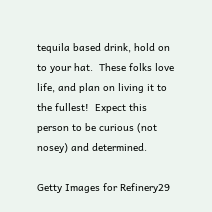tequila based drink, hold on to your hat.  These folks love life, and plan on living it to the fullest!  Expect this person to be curious (not nosey) and determined.

Getty Images for Refinery29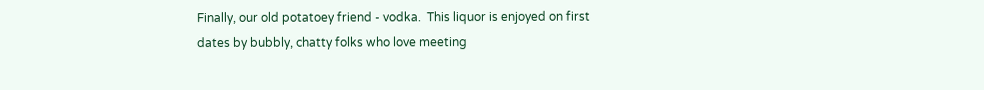Finally, our old potatoey friend - vodka.  This liquor is enjoyed on first dates by bubbly, chatty folks who love meeting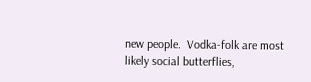new people.  Vodka-folk are most likely social butterflies,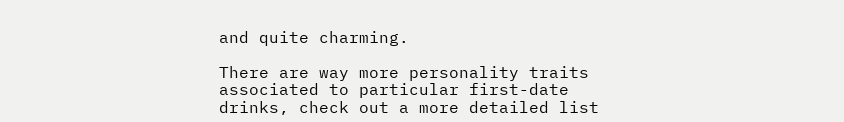and quite charming.

There are way more personality traits associated to particular first-date drinks, check out a more detailed list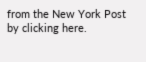from the New York Post by clicking here.